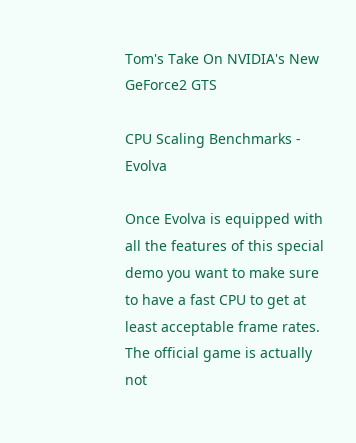Tom's Take On NVIDIA's New GeForce2 GTS

CPU Scaling Benchmarks - Evolva

Once Evolva is equipped with all the features of this special demo you want to make sure to have a fast CPU to get at least acceptable frame rates. The official game is actually not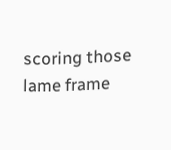scoring those lame frame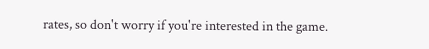rates, so don't worry if you're interested in the game.